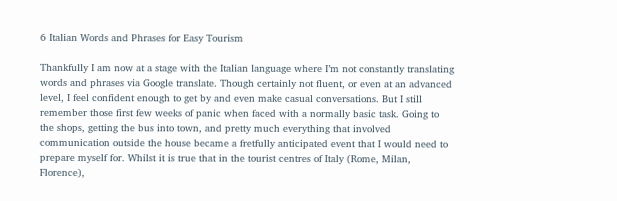6 Italian Words and Phrases for Easy Tourism

Thankfully I am now at a stage with the Italian language where I’m not constantly translating words and phrases via Google translate. Though certainly not fluent, or even at an advanced level, I feel confident enough to get by and even make casual conversations. But I still remember those first few weeks of panic when faced with a normally basic task. Going to the shops, getting the bus into town, and pretty much everything that involved communication outside the house became a fretfully anticipated event that I would need to prepare myself for. Whilst it is true that in the tourist centres of Italy (Rome, Milan, Florence),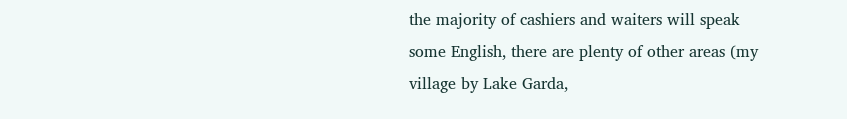the majority of cashiers and waiters will speak some English, there are plenty of other areas (my village by Lake Garda,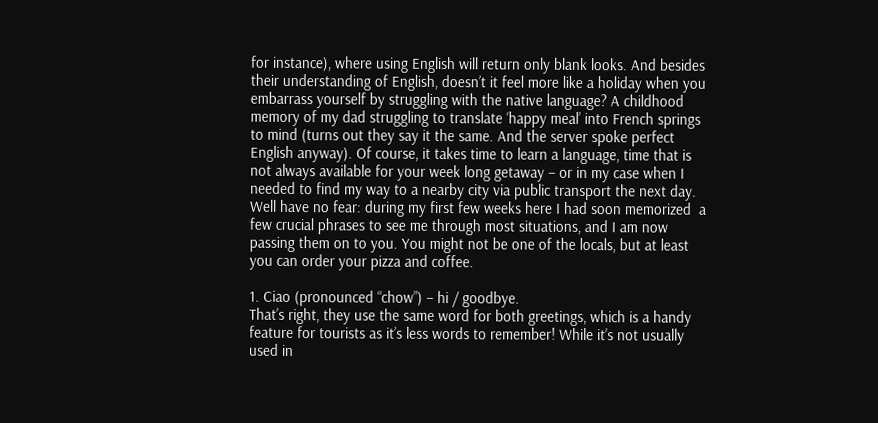for instance), where using English will return only blank looks. And besides their understanding of English, doesn’t it feel more like a holiday when you embarrass yourself by struggling with the native language? A childhood memory of my dad struggling to translate ‘happy meal’ into French springs to mind (turns out they say it the same. And the server spoke perfect English anyway). Of course, it takes time to learn a language, time that is not always available for your week long getaway – or in my case when I needed to find my way to a nearby city via public transport the next day. Well have no fear: during my first few weeks here I had soon memorized  a few crucial phrases to see me through most situations, and I am now passing them on to you. You might not be one of the locals, but at least you can order your pizza and coffee.

1. Ciao (pronounced “chow”) – hi / goodbye.
That’s right, they use the same word for both greetings, which is a handy feature for tourists as it’s less words to remember! While it’s not usually used in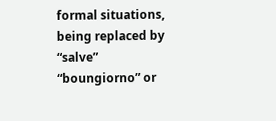formal situations, being replaced by “salve” “boungiorno” or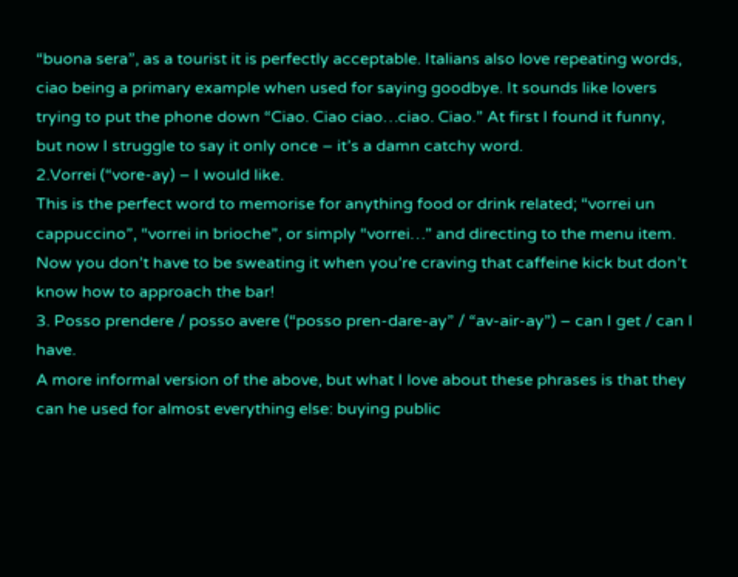“buona sera”, as a tourist it is perfectly acceptable. Italians also love repeating words, ciao being a primary example when used for saying goodbye. It sounds like lovers trying to put the phone down “Ciao. Ciao ciao…ciao. Ciao.” At first I found it funny, but now I struggle to say it only once – it’s a damn catchy word.
2.Vorrei (“vore-ay) – I would like.
This is the perfect word to memorise for anything food or drink related; “vorrei un cappuccino”, “vorrei in brioche”, or simply “vorrei…” and directing to the menu item. Now you don’t have to be sweating it when you’re craving that caffeine kick but don’t know how to approach the bar!
3. Posso prendere / posso avere (“posso pren-dare-ay” / “av-air-ay”) – can I get / can I have.
A more informal version of the above, but what I love about these phrases is that they can he used for almost everything else: buying public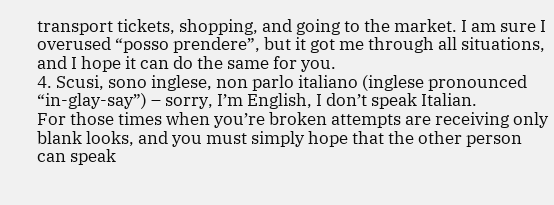transport tickets, shopping, and going to the market. I am sure I overused “posso prendere”, but it got me through all situations, and I hope it can do the same for you.
4. Scusi, sono inglese, non parlo italiano (inglese pronounced “in-glay-say”) – sorry, I’m English, I don’t speak Italian.
For those times when you’re broken attempts are receiving only blank looks, and you must simply hope that the other person can speak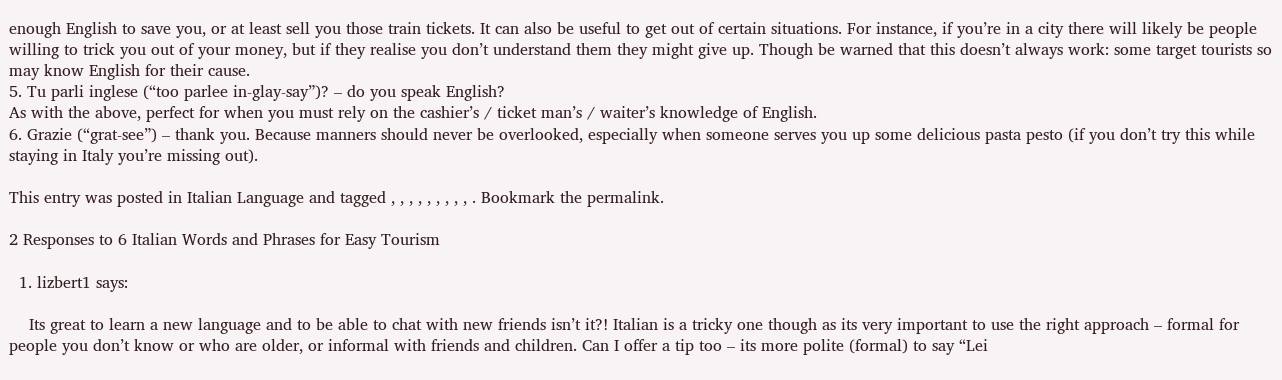enough English to save you, or at least sell you those train tickets. It can also be useful to get out of certain situations. For instance, if you’re in a city there will likely be people willing to trick you out of your money, but if they realise you don’t understand them they might give up. Though be warned that this doesn’t always work: some target tourists so may know English for their cause.
5. Tu parli inglese (“too parlee in-glay-say”)? – do you speak English?
As with the above, perfect for when you must rely on the cashier’s / ticket man’s / waiter’s knowledge of English.
6. Grazie (“grat-see”) – thank you. Because manners should never be overlooked, especially when someone serves you up some delicious pasta pesto (if you don’t try this while staying in Italy you’re missing out).

This entry was posted in Italian Language and tagged , , , , , , , , , . Bookmark the permalink.

2 Responses to 6 Italian Words and Phrases for Easy Tourism

  1. lizbert1 says:

    Its great to learn a new language and to be able to chat with new friends isn’t it?! Italian is a tricky one though as its very important to use the right approach – formal for people you don’t know or who are older, or informal with friends and children. Can I offer a tip too – its more polite (formal) to say “Lei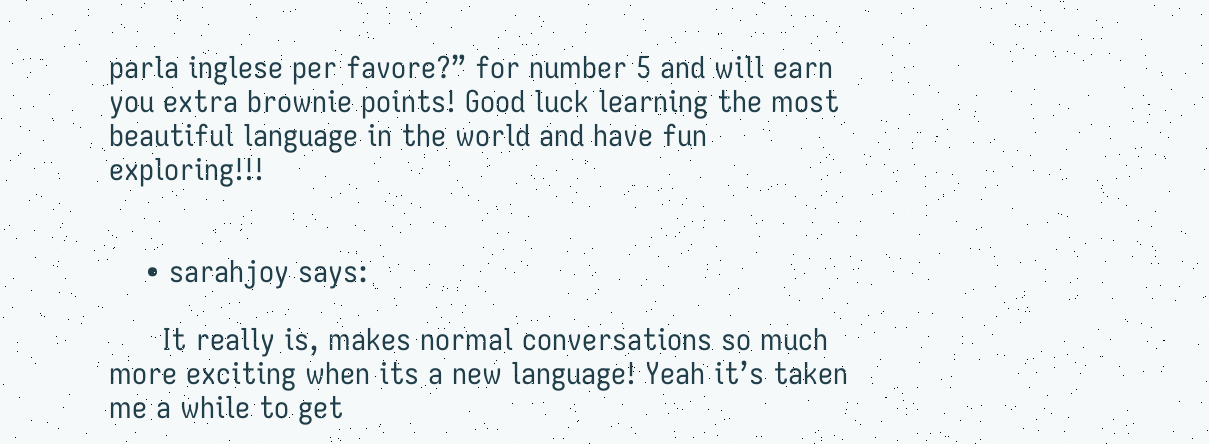parla inglese per favore?” for number 5 and will earn you extra brownie points! Good luck learning the most beautiful language in the world and have fun exploring!!!


    • sarahjoy says:

      It really is, makes normal conversations so much more exciting when its a new language! Yeah it’s taken me a while to get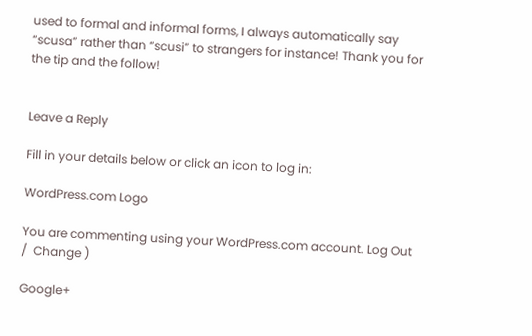used to formal and informal forms, I always automatically say “scusa” rather than “scusi” to strangers for instance! Thank you for the tip and the follow!


Leave a Reply

Fill in your details below or click an icon to log in:

WordPress.com Logo

You are commenting using your WordPress.com account. Log Out /  Change )

Google+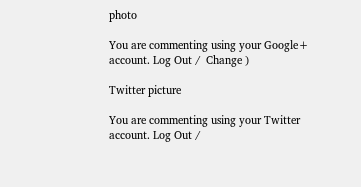photo

You are commenting using your Google+ account. Log Out /  Change )

Twitter picture

You are commenting using your Twitter account. Log Out /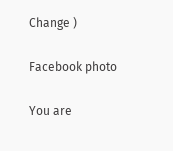Change )

Facebook photo

You are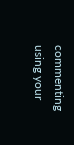commenting using your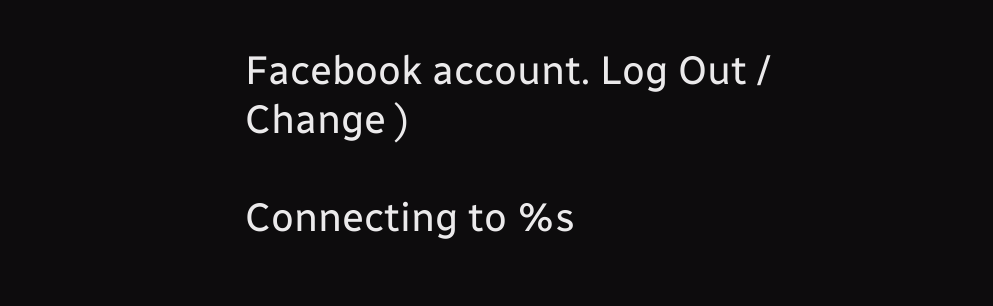Facebook account. Log Out /  Change )

Connecting to %s